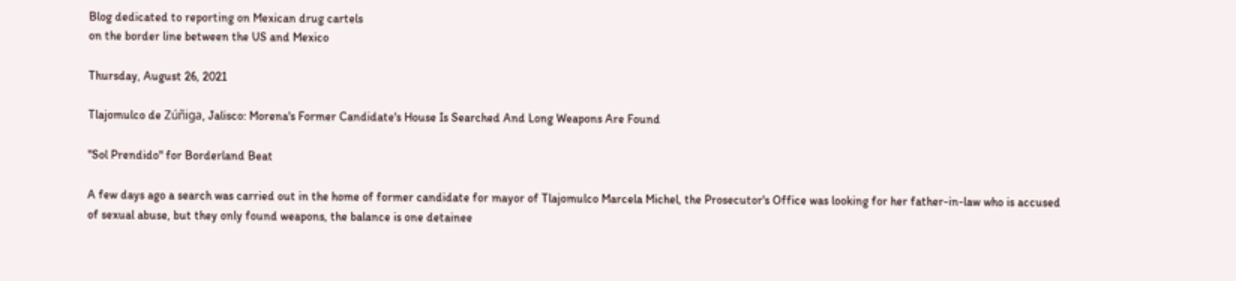Blog dedicated to reporting on Mexican drug cartels
on the border line between the US and Mexico

Thursday, August 26, 2021

Tlajomulco de Zúñiga, Jalisco: Morena's Former Candidate's House Is Searched And Long Weapons Are Found

"Sol Prendido" for Borderland Beat

A few days ago a search was carried out in the home of former candidate for mayor of Tlajomulco Marcela Michel, the Prosecutor's Office was looking for her father-in-law who is accused of sexual abuse, but they only found weapons, the balance is one detainee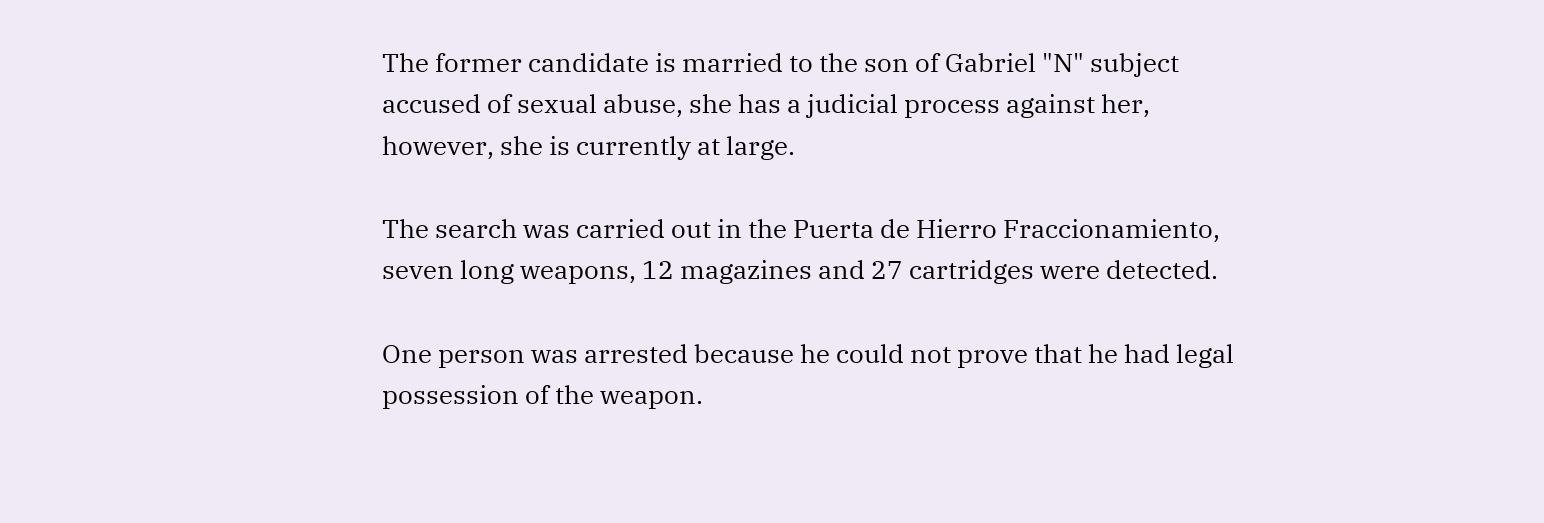The former candidate is married to the son of Gabriel "N" subject accused of sexual abuse, she has a judicial process against her, however, she is currently at large.

The search was carried out in the Puerta de Hierro Fraccionamiento, seven long weapons, 12 magazines and 27 cartridges were detected.

One person was arrested because he could not prove that he had legal possession of the weapon.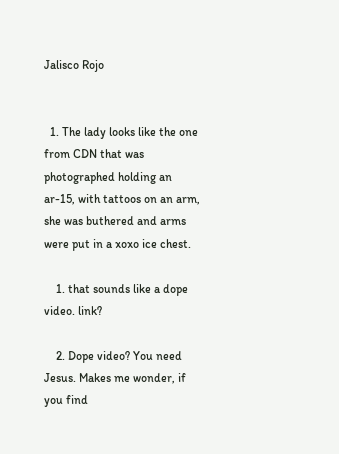Jalisco Rojo


  1. The lady looks like the one from CDN that was photographed holding an ar-15, with tattoos on an arm, she was buthered and arms were put in a xoxo ice chest.

    1. that sounds like a dope video. link?

    2. Dope video? You need Jesus. Makes me wonder, if you find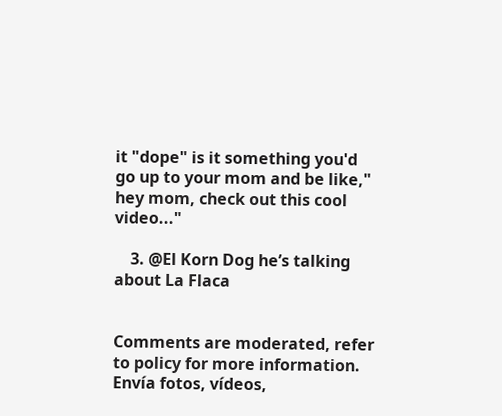it "dope" is it something you'd go up to your mom and be like," hey mom, check out this cool video..."

    3. @El Korn Dog he’s talking about La Flaca


Comments are moderated, refer to policy for more information.
Envía fotos, vídeos,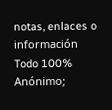notas, enlaces o información
Todo 100% Anónimo;